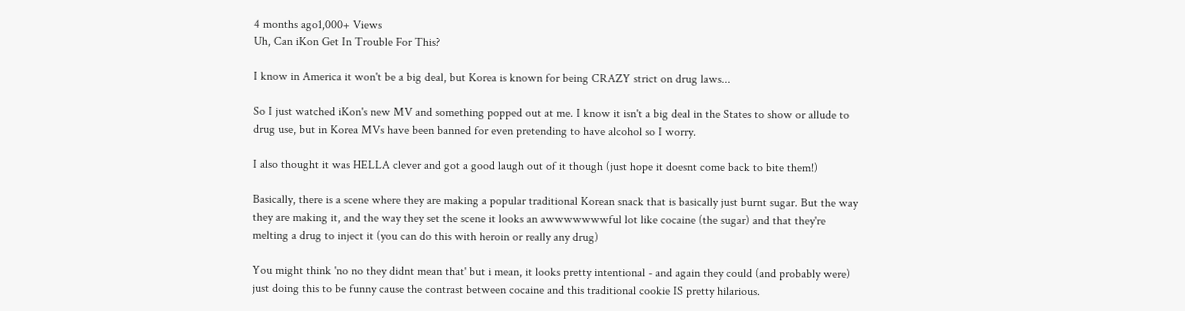4 months ago1,000+ Views
Uh, Can iKon Get In Trouble For This?

I know in America it won't be a big deal, but Korea is known for being CRAZY strict on drug laws...

So I just watched iKon's new MV and something popped out at me. I know it isn't a big deal in the States to show or allude to drug use, but in Korea MVs have been banned for even pretending to have alcohol so I worry.

I also thought it was HELLA clever and got a good laugh out of it though (just hope it doesnt come back to bite them!)

Basically, there is a scene where they are making a popular traditional Korean snack that is basically just burnt sugar. But the way they are making it, and the way they set the scene it looks an awwwwwwwful lot like cocaine (the sugar) and that they're melting a drug to inject it (you can do this with heroin or really any drug)

You might think 'no no they didnt mean that' but i mean, it looks pretty intentional - and again they could (and probably were) just doing this to be funny cause the contrast between cocaine and this traditional cookie IS pretty hilarious.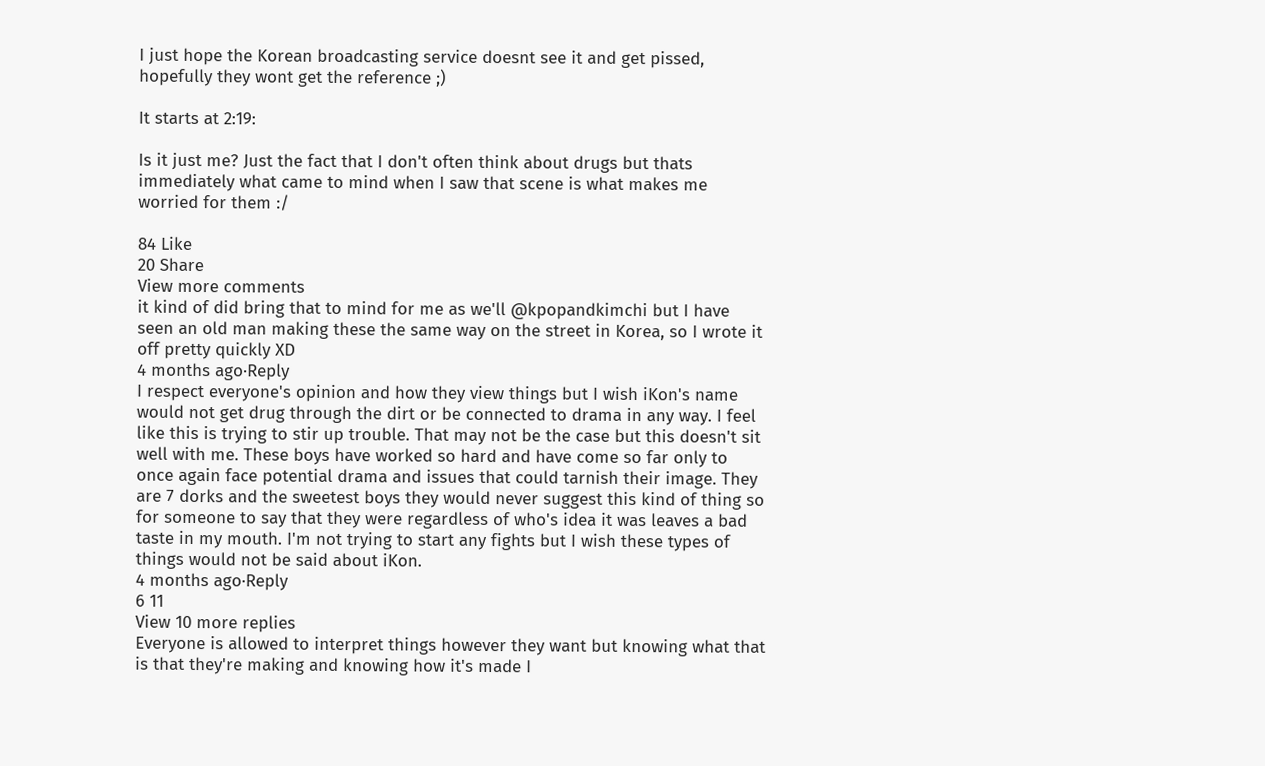I just hope the Korean broadcasting service doesnt see it and get pissed, hopefully they wont get the reference ;)

It starts at 2:19:

Is it just me? Just the fact that I don't often think about drugs but thats immediately what came to mind when I saw that scene is what makes me worried for them :/

84 Like
20 Share
View more comments
it kind of did bring that to mind for me as we'll @kpopandkimchi but I have seen an old man making these the same way on the street in Korea, so I wrote it off pretty quickly XD
4 months ago·Reply
I respect everyone's opinion and how they view things but I wish iKon's name would not get drug through the dirt or be connected to drama in any way. I feel like this is trying to stir up trouble. That may not be the case but this doesn't sit well with me. These boys have worked so hard and have come so far only to once again face potential drama and issues that could tarnish their image. They are 7 dorks and the sweetest boys they would never suggest this kind of thing so for someone to say that they were regardless of who's idea it was leaves a bad taste in my mouth. I'm not trying to start any fights but I wish these types of things would not be said about iKon.
4 months ago·Reply
6 11
View 10 more replies
Everyone is allowed to interpret things however they want but knowing what that is that they're making and knowing how it's made I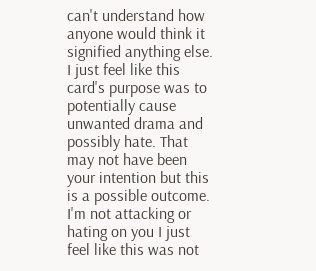can't understand how anyone would think it signified anything else. I just feel like this card's purpose was to potentially cause unwanted drama and possibly hate. That may not have been your intention but this is a possible outcome. I'm not attacking or hating on you I just feel like this was not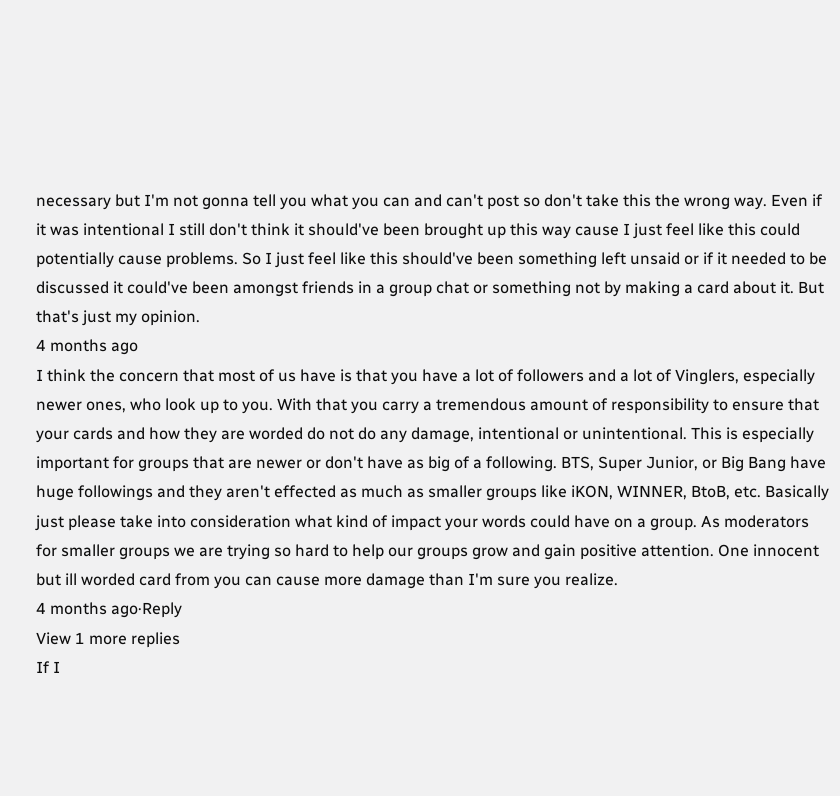necessary but I'm not gonna tell you what you can and can't post so don't take this the wrong way. Even if it was intentional I still don't think it should've been brought up this way cause I just feel like this could potentially cause problems. So I just feel like this should've been something left unsaid or if it needed to be discussed it could've been amongst friends in a group chat or something not by making a card about it. But that's just my opinion.
4 months ago
I think the concern that most of us have is that you have a lot of followers and a lot of Vinglers, especially newer ones, who look up to you. With that you carry a tremendous amount of responsibility to ensure that your cards and how they are worded do not do any damage, intentional or unintentional. This is especially important for groups that are newer or don't have as big of a following. BTS, Super Junior, or Big Bang have huge followings and they aren't effected as much as smaller groups like iKON, WINNER, BtoB, etc. Basically just please take into consideration what kind of impact your words could have on a group. As moderators for smaller groups we are trying so hard to help our groups grow and gain positive attention. One innocent but ill worded card from you can cause more damage than I'm sure you realize.
4 months ago·Reply
View 1 more replies
If I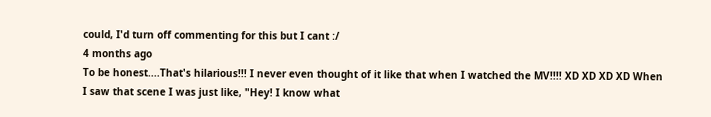could, I'd turn off commenting for this but I cant :/
4 months ago
To be honest....That's hilarious!!! I never even thought of it like that when I watched the MV!!!! XD XD XD XD When I saw that scene I was just like, "Hey! I know what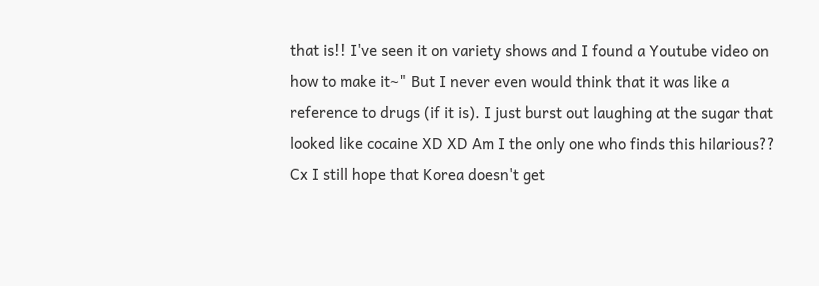that is!! I've seen it on variety shows and I found a Youtube video on how to make it~" But I never even would think that it was like a reference to drugs (if it is). I just burst out laughing at the sugar that looked like cocaine XD XD Am I the only one who finds this hilarious?? Cx I still hope that Korea doesn't get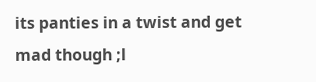its panties in a twist and get mad though ;l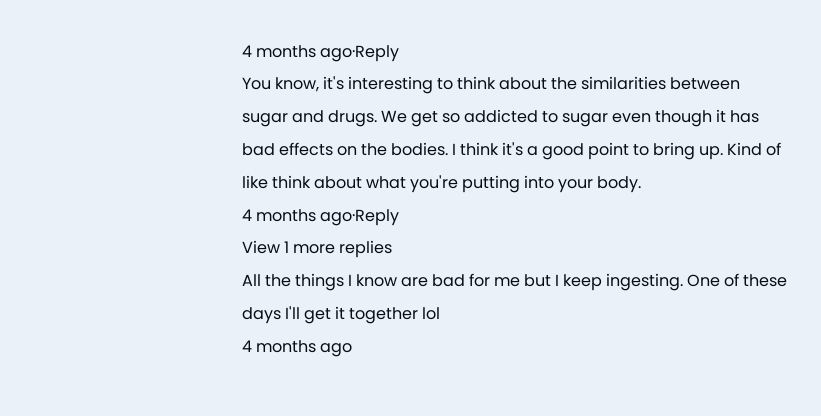4 months ago·Reply
You know, it's interesting to think about the similarities between sugar and drugs. We get so addicted to sugar even though it has bad effects on the bodies. I think it's a good point to bring up. Kind of like think about what you're putting into your body.
4 months ago·Reply
View 1 more replies
All the things I know are bad for me but I keep ingesting. One of these days I'll get it together lol
4 months ago